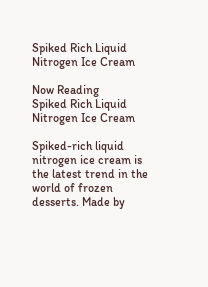Spiked Rich Liquid Nitrogen Ice Cream

Now Reading
Spiked Rich Liquid Nitrogen Ice Cream

Spiked-rich liquid nitrogen ice cream is the latest trend in the world of frozen desserts. Made by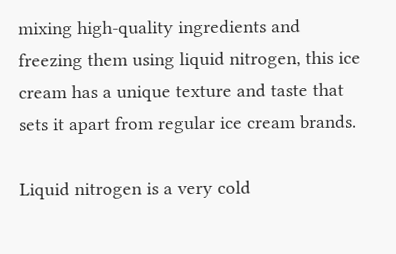mixing high-quality ingredients and freezing them using liquid nitrogen, this ice cream has a unique texture and taste that sets it apart from regular ice cream brands.

Liquid nitrogen is a very cold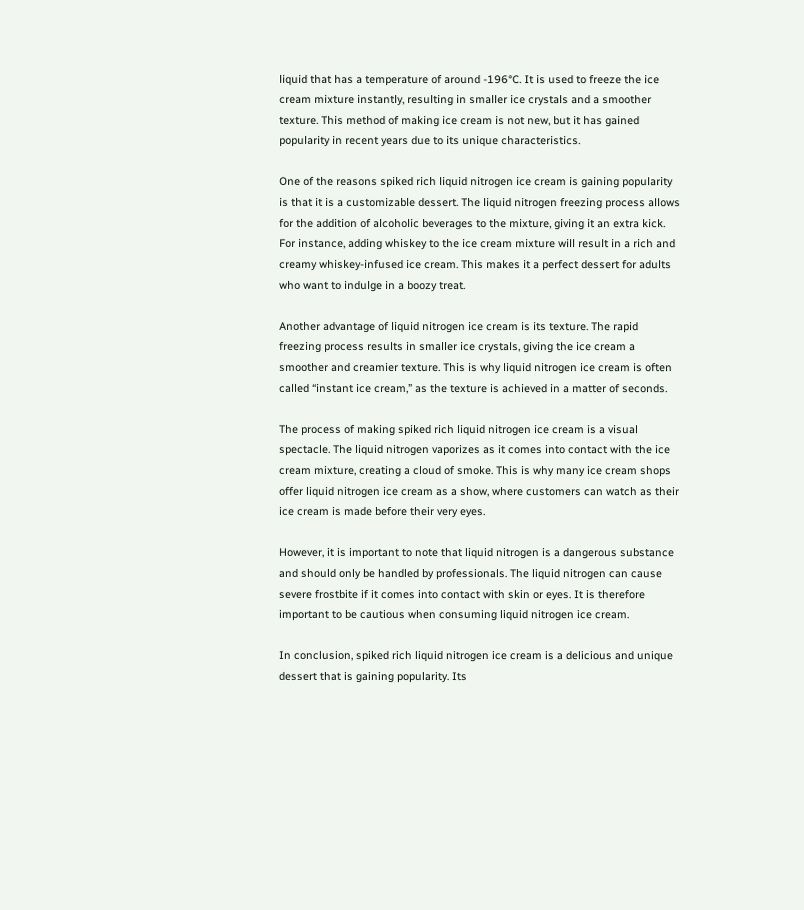liquid that has a temperature of around -196°C. It is used to freeze the ice cream mixture instantly, resulting in smaller ice crystals and a smoother texture. This method of making ice cream is not new, but it has gained popularity in recent years due to its unique characteristics.

One of the reasons spiked rich liquid nitrogen ice cream is gaining popularity is that it is a customizable dessert. The liquid nitrogen freezing process allows for the addition of alcoholic beverages to the mixture, giving it an extra kick. For instance, adding whiskey to the ice cream mixture will result in a rich and creamy whiskey-infused ice cream. This makes it a perfect dessert for adults who want to indulge in a boozy treat.

Another advantage of liquid nitrogen ice cream is its texture. The rapid freezing process results in smaller ice crystals, giving the ice cream a smoother and creamier texture. This is why liquid nitrogen ice cream is often called “instant ice cream,” as the texture is achieved in a matter of seconds.

The process of making spiked rich liquid nitrogen ice cream is a visual spectacle. The liquid nitrogen vaporizes as it comes into contact with the ice cream mixture, creating a cloud of smoke. This is why many ice cream shops offer liquid nitrogen ice cream as a show, where customers can watch as their ice cream is made before their very eyes.

However, it is important to note that liquid nitrogen is a dangerous substance and should only be handled by professionals. The liquid nitrogen can cause severe frostbite if it comes into contact with skin or eyes. It is therefore important to be cautious when consuming liquid nitrogen ice cream.

In conclusion, spiked rich liquid nitrogen ice cream is a delicious and unique dessert that is gaining popularity. Its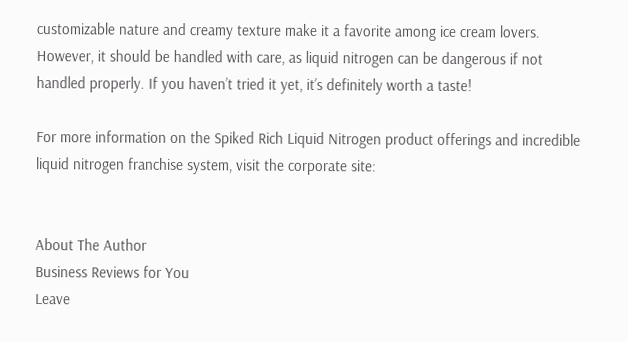customizable nature and creamy texture make it a favorite among ice cream lovers. However, it should be handled with care, as liquid nitrogen can be dangerous if not handled properly. If you haven’t tried it yet, it’s definitely worth a taste!

For more information on the Spiked Rich Liquid Nitrogen product offerings and incredible liquid nitrogen franchise system, visit the corporate site:


About The Author
Business Reviews for You
Leave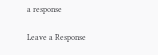a response

Leave a Response